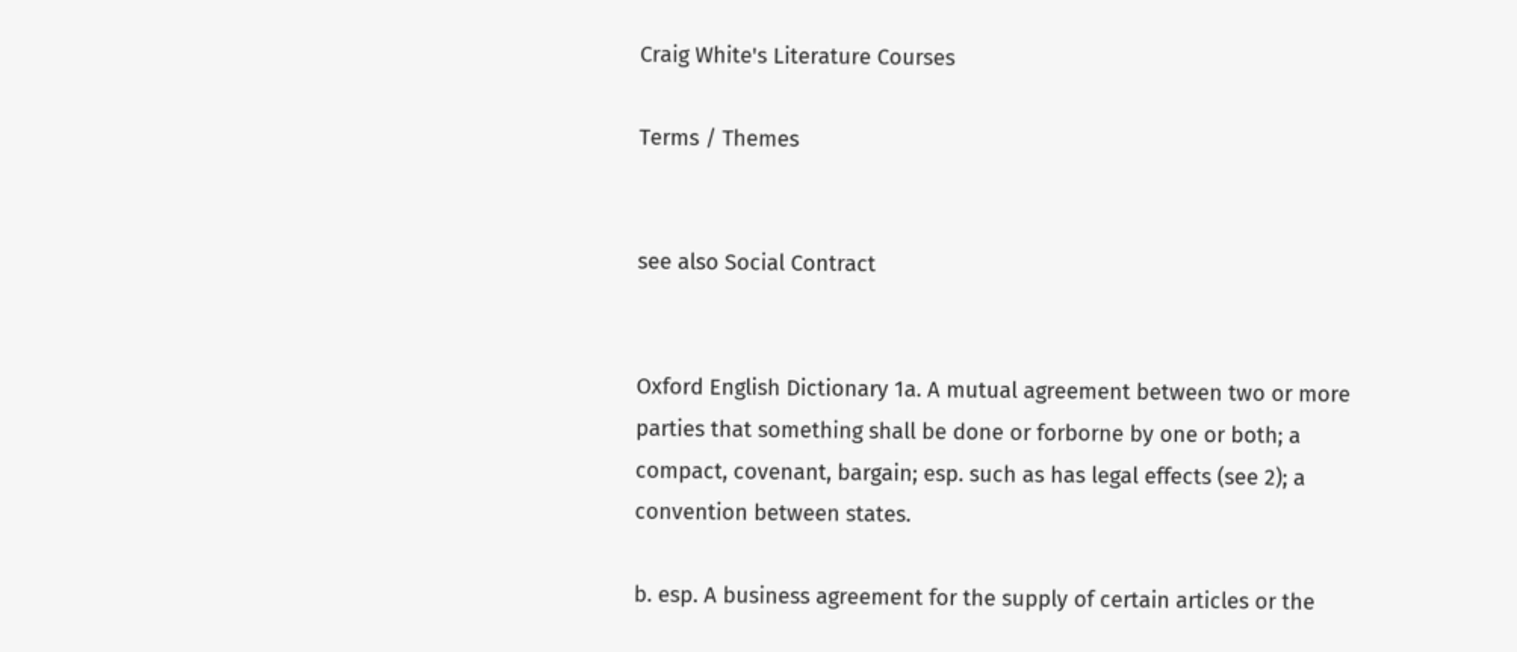Craig White's Literature Courses

Terms / Themes


see also Social Contract


Oxford English Dictionary 1a. A mutual agreement between two or more parties that something shall be done or forborne by one or both; a compact, covenant, bargain; esp. such as has legal effects (see 2); a convention between states.

b. esp. A business agreement for the supply of certain articles or the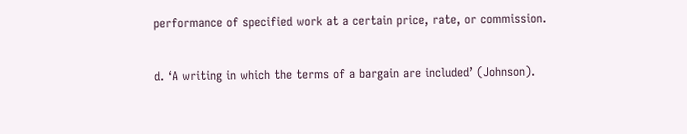performance of specified work at a certain price, rate, or commission.

d. ‘A writing in which the terms of a bargain are included’ (Johnson).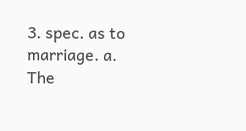3. spec. as to marriage. a. The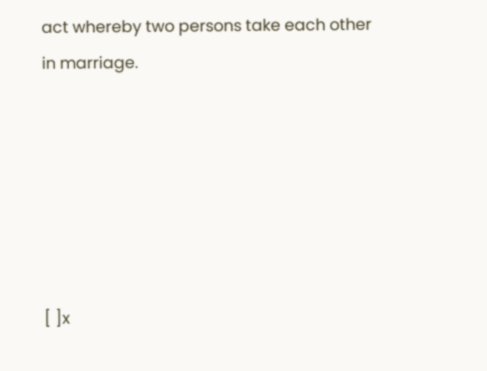act whereby two persons take each other in marriage.






[ ]x